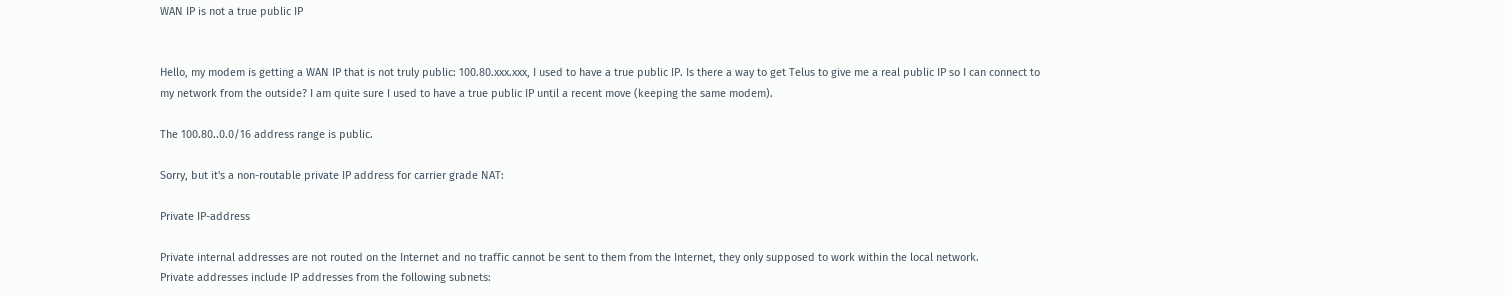WAN IP is not a true public IP


Hello, my modem is getting a WAN IP that is not truly public: 100.80.xxx.xxx, I used to have a true public IP. Is there a way to get Telus to give me a real public IP so I can connect to my network from the outside? I am quite sure I used to have a true public IP until a recent move (keeping the same modem).

The 100.80..0.0/16 address range is public.

Sorry, but it's a non-routable private IP address for carrier grade NAT:

Private IP-address

Private internal addresses are not routed on the Internet and no traffic cannot be sent to them from the Internet, they only supposed to work within the local network.
Private addresses include IP addresses from the following subnets: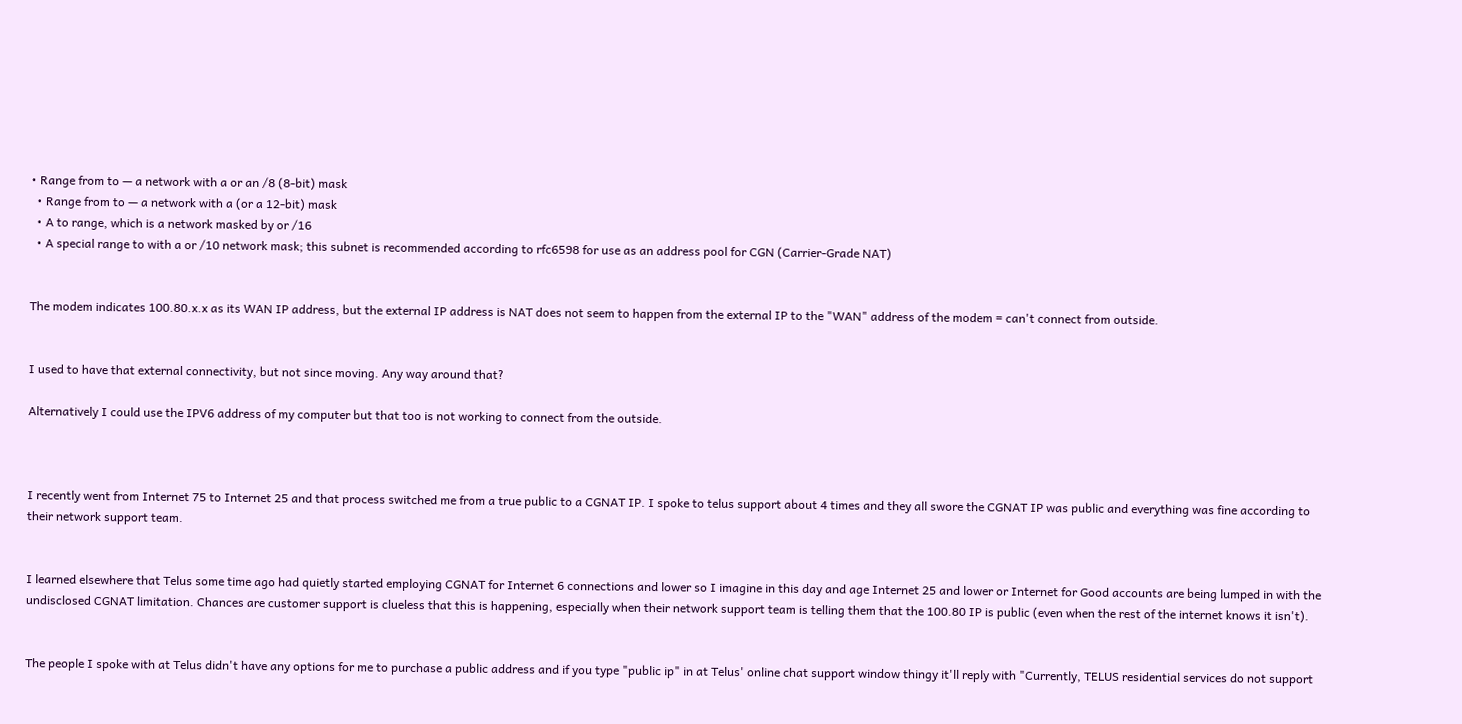• Range from to — a network with a or an /8 (8-bit) mask
  • Range from to — a network with a (or a 12-bit) mask
  • A to range, which is a network masked by or /16
  • A special range to with a or /10 network mask; this subnet is recommended according to rfc6598 for use as an address pool for CGN (Carrier-Grade NAT)


The modem indicates 100.80.x.x as its WAN IP address, but the external IP address is NAT does not seem to happen from the external IP to the "WAN" address of the modem = can't connect from outside.


I used to have that external connectivity, but not since moving. Any way around that?

Alternatively I could use the IPV6 address of my computer but that too is not working to connect from the outside.



I recently went from Internet 75 to Internet 25 and that process switched me from a true public to a CGNAT IP. I spoke to telus support about 4 times and they all swore the CGNAT IP was public and everything was fine according to their network support team.


I learned elsewhere that Telus some time ago had quietly started employing CGNAT for Internet 6 connections and lower so I imagine in this day and age Internet 25 and lower or Internet for Good accounts are being lumped in with the undisclosed CGNAT limitation. Chances are customer support is clueless that this is happening, especially when their network support team is telling them that the 100.80 IP is public (even when the rest of the internet knows it isn't).


The people I spoke with at Telus didn't have any options for me to purchase a public address and if you type "public ip" in at Telus' online chat support window thingy it'll reply with "Currently, TELUS residential services do not support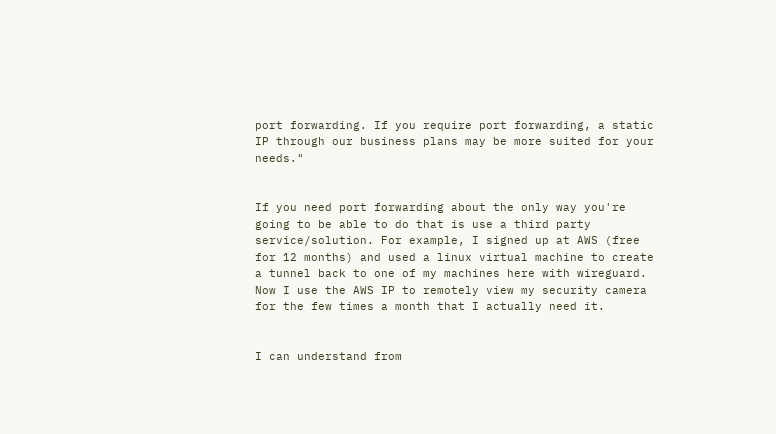port forwarding. If you require port forwarding, a static IP through our business plans may be more suited for your needs."


If you need port forwarding about the only way you're going to be able to do that is use a third party service/solution. For example, I signed up at AWS (free for 12 months) and used a linux virtual machine to create a tunnel back to one of my machines here with wireguard.  Now I use the AWS IP to remotely view my security camera for the few times a month that I actually need it.


I can understand from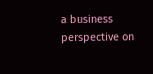a business perspective on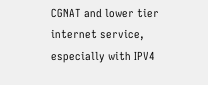CGNAT and lower tier internet service, especially with IPV4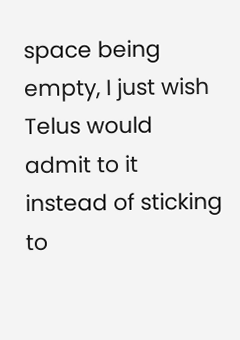space being empty, I just wish Telus would admit to it instead of sticking to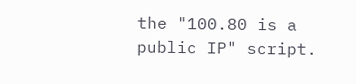the "100.80 is a public IP" script.